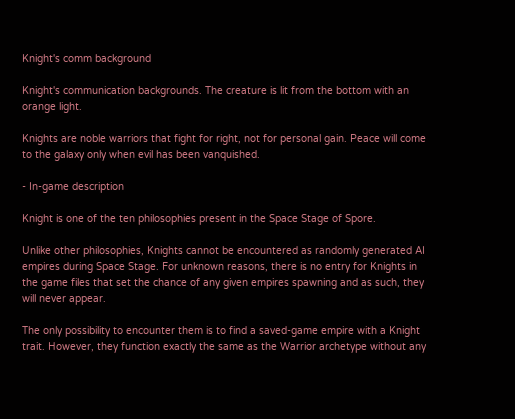Knight's comm background

Knight's communication backgrounds. The creature is lit from the bottom with an orange light.

Knights are noble warriors that fight for right, not for personal gain. Peace will come to the galaxy only when evil has been vanquished.

- In-game description

Knight is one of the ten philosophies present in the Space Stage of Spore.

Unlike other philosophies, Knights cannot be encountered as randomly generated AI empires during Space Stage. For unknown reasons, there is no entry for Knights in the game files that set the chance of any given empires spawning and as such, they will never appear.

The only possibility to encounter them is to find a saved-game empire with a Knight trait. However, they function exactly the same as the Warrior archetype without any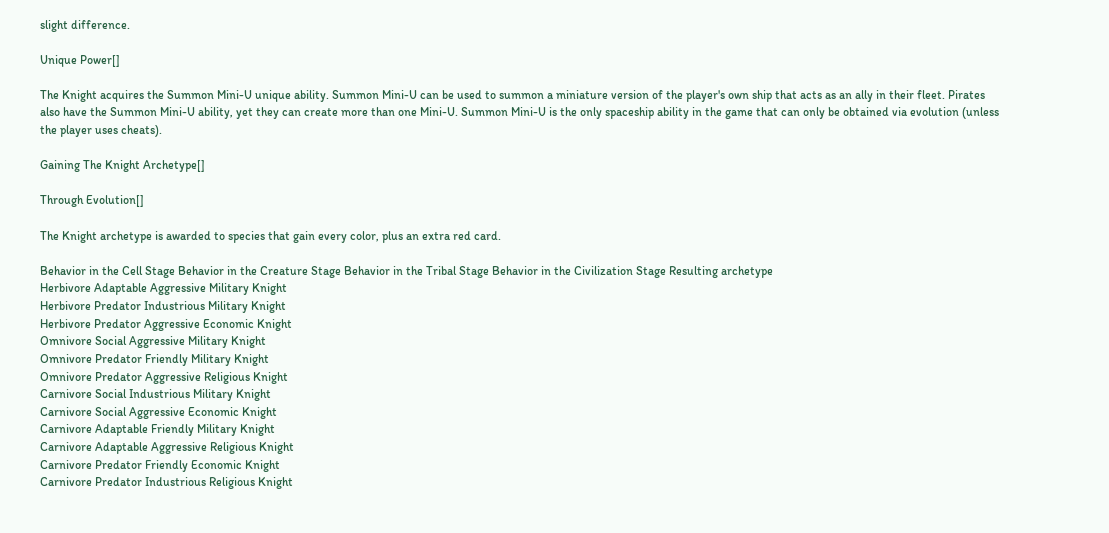slight difference.

Unique Power[]

The Knight acquires the Summon Mini-U unique ability. Summon Mini-U can be used to summon a miniature version of the player's own ship that acts as an ally in their fleet. Pirates also have the Summon Mini-U ability, yet they can create more than one Mini-U. Summon Mini-U is the only spaceship ability in the game that can only be obtained via evolution (unless the player uses cheats).

Gaining The Knight Archetype[]

Through Evolution[]

The Knight archetype is awarded to species that gain every color, plus an extra red card.

Behavior in the Cell Stage Behavior in the Creature Stage Behavior in the Tribal Stage Behavior in the Civilization Stage Resulting archetype
Herbivore Adaptable Aggressive Military Knight
Herbivore Predator Industrious Military Knight
Herbivore Predator Aggressive Economic Knight
Omnivore Social Aggressive Military Knight
Omnivore Predator Friendly Military Knight
Omnivore Predator Aggressive Religious Knight
Carnivore Social Industrious Military Knight
Carnivore Social Aggressive Economic Knight
Carnivore Adaptable Friendly Military Knight
Carnivore Adaptable Aggressive Religious Knight
Carnivore Predator Friendly Economic Knight
Carnivore Predator Industrious Religious Knight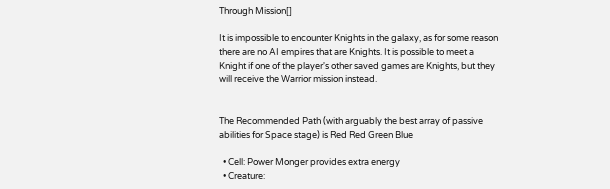Through Mission[]

It is impossible to encounter Knights in the galaxy, as for some reason there are no AI empires that are Knights. It is possible to meet a Knight if one of the player's other saved games are Knights, but they will receive the Warrior mission instead.


The Recommended Path (with arguably the best array of passive abilities for Space stage) is Red Red Green Blue

  • Cell: Power Monger provides extra energy
  • Creature: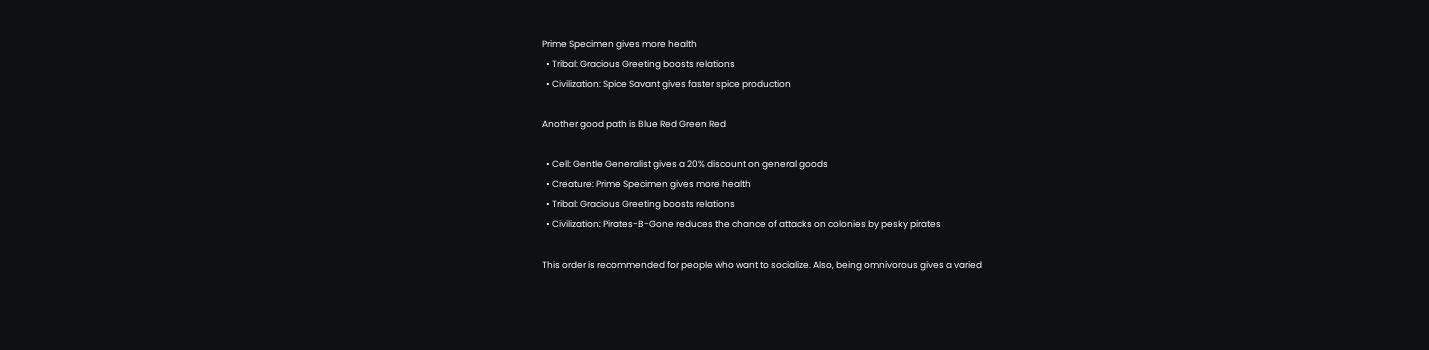Prime Specimen gives more health
  • Tribal: Gracious Greeting boosts relations
  • Civilization: Spice Savant gives faster spice production

Another good path is Blue Red Green Red

  • Cell: Gentle Generalist gives a 20% discount on general goods
  • Creature: Prime Specimen gives more health
  • Tribal: Gracious Greeting boosts relations
  • Civilization: Pirates-B-Gone reduces the chance of attacks on colonies by pesky pirates

This order is recommended for people who want to socialize. Also, being omnivorous gives a varied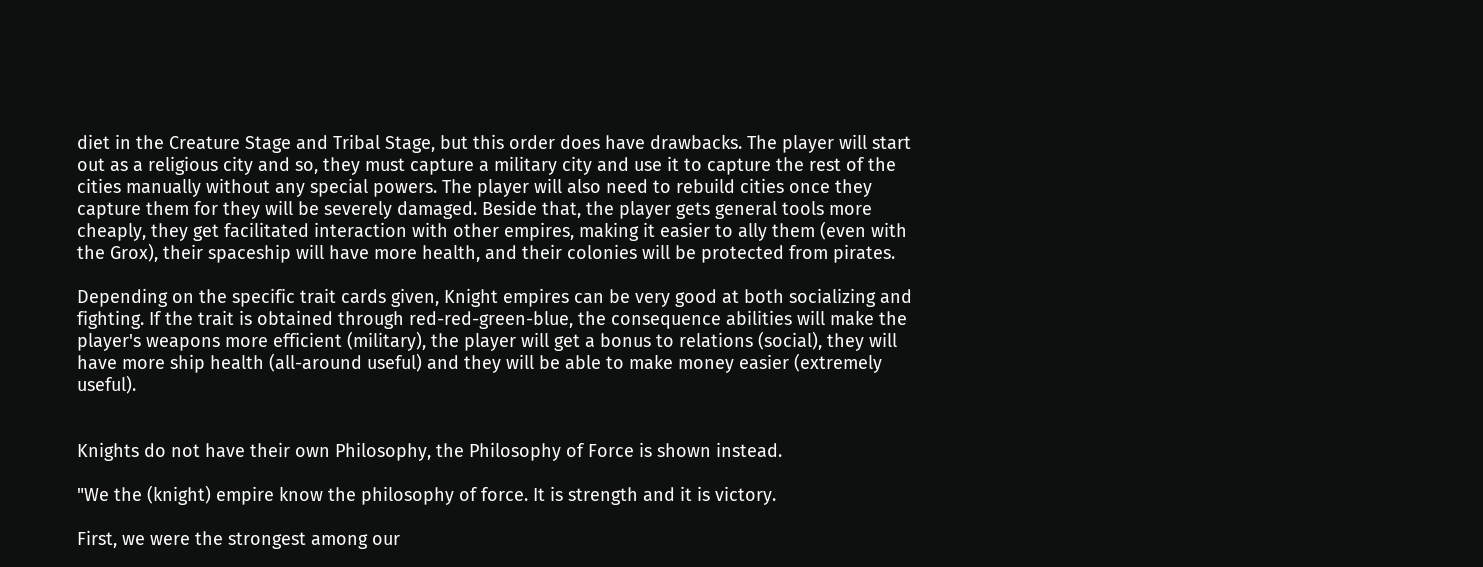diet in the Creature Stage and Tribal Stage, but this order does have drawbacks. The player will start out as a religious city and so, they must capture a military city and use it to capture the rest of the cities manually without any special powers. The player will also need to rebuild cities once they capture them for they will be severely damaged. Beside that, the player gets general tools more cheaply, they get facilitated interaction with other empires, making it easier to ally them (even with the Grox), their spaceship will have more health, and their colonies will be protected from pirates.

Depending on the specific trait cards given, Knight empires can be very good at both socializing and fighting. If the trait is obtained through red-red-green-blue, the consequence abilities will make the player's weapons more efficient (military), the player will get a bonus to relations (social), they will have more ship health (all-around useful) and they will be able to make money easier (extremely useful).


Knights do not have their own Philosophy, the Philosophy of Force is shown instead.

"We the (knight) empire know the philosophy of force. It is strength and it is victory.

First, we were the strongest among our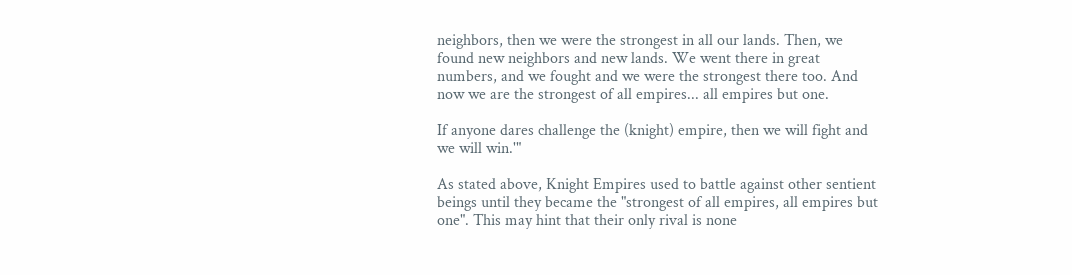neighbors, then we were the strongest in all our lands. Then, we found new neighbors and new lands. We went there in great numbers, and we fought and we were the strongest there too. And now we are the strongest of all empires... all empires but one.

If anyone dares challenge the (knight) empire, then we will fight and we will win.'"

As stated above, Knight Empires used to battle against other sentient beings until they became the "strongest of all empires, all empires but one". This may hint that their only rival is none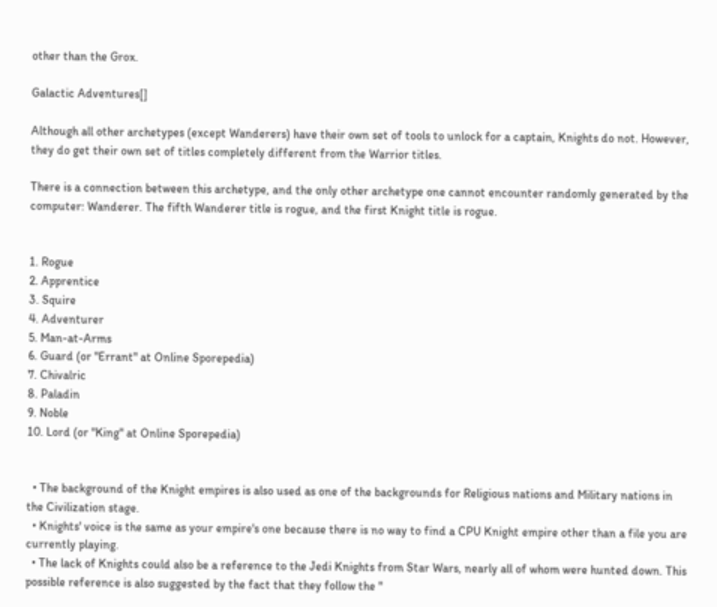other than the Grox.

Galactic Adventures[]

Although all other archetypes (except Wanderers) have their own set of tools to unlock for a captain, Knights do not. However, they do get their own set of titles completely different from the Warrior titles.

There is a connection between this archetype, and the only other archetype one cannot encounter randomly generated by the computer: Wanderer. The fifth Wanderer title is rogue, and the first Knight title is rogue.


1. Rogue
2. Apprentice
3. Squire
4. Adventurer
5. Man-at-Arms
6. Guard (or "Errant" at Online Sporepedia)
7. Chivalric
8. Paladin
9. Noble
10. Lord (or "King" at Online Sporepedia)


  • The background of the Knight empires is also used as one of the backgrounds for Religious nations and Military nations in the Civilization stage.
  • Knights' voice is the same as your empire's one because there is no way to find a CPU Knight empire other than a file you are currently playing.
  • The lack of Knights could also be a reference to the Jedi Knights from Star Wars, nearly all of whom were hunted down. This possible reference is also suggested by the fact that they follow the "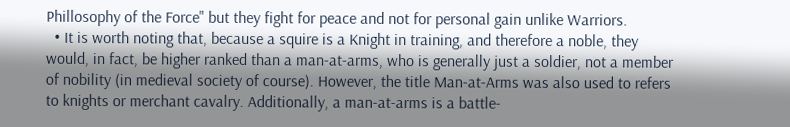Phillosophy of the Force" but they fight for peace and not for personal gain unlike Warriors.
  • It is worth noting that, because a squire is a Knight in training, and therefore a noble, they would, in fact, be higher ranked than a man-at-arms, who is generally just a soldier, not a member of nobility (in medieval society of course). However, the title Man-at-Arms was also used to refers to knights or merchant cavalry. Additionally, a man-at-arms is a battle-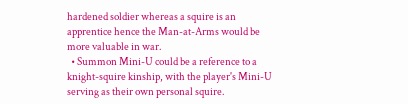hardened soldier whereas a squire is an apprentice hence the Man-at-Arms would be more valuable in war.
  • Summon Mini-U could be a reference to a knight-squire kinship, with the player's Mini-U serving as their own personal squire.